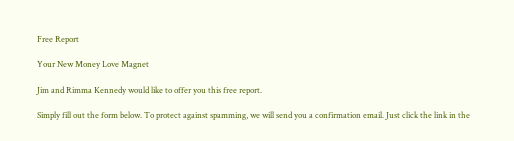Free Report

Your New Money Love Magnet

Jim and Rimma Kennedy would like to offer you this free report.

Simply fill out the form below. To protect against spamming, we will send you a confirmation email. Just click the link in the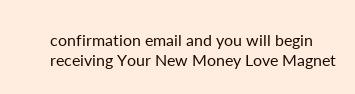confirmation email and you will begin receiving Your New Money Love Magnet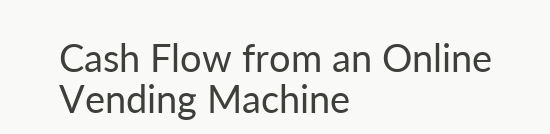Cash Flow from an Online Vending Machine